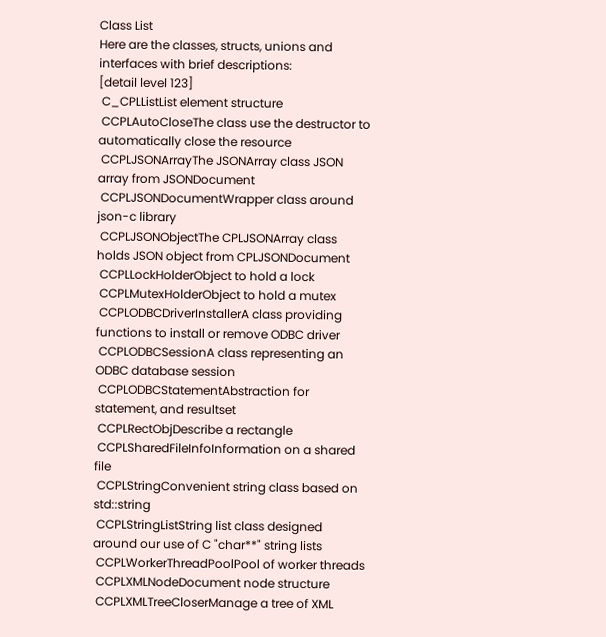Class List
Here are the classes, structs, unions and interfaces with brief descriptions:
[detail level 123]
 C_CPLListList element structure
 CCPLAutoCloseThe class use the destructor to automatically close the resource
 CCPLJSONArrayThe JSONArray class JSON array from JSONDocument
 CCPLJSONDocumentWrapper class around json-c library
 CCPLJSONObjectThe CPLJSONArray class holds JSON object from CPLJSONDocument
 CCPLLockHolderObject to hold a lock
 CCPLMutexHolderObject to hold a mutex
 CCPLODBCDriverInstallerA class providing functions to install or remove ODBC driver
 CCPLODBCSessionA class representing an ODBC database session
 CCPLODBCStatementAbstraction for statement, and resultset
 CCPLRectObjDescribe a rectangle
 CCPLSharedFileInfoInformation on a shared file
 CCPLStringConvenient string class based on std::string
 CCPLStringListString list class designed around our use of C "char**" string lists
 CCPLWorkerThreadPoolPool of worker threads
 CCPLXMLNodeDocument node structure
 CCPLXMLTreeCloserManage a tree of XML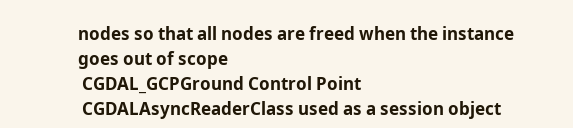nodes so that all nodes are freed when the instance goes out of scope
 CGDAL_GCPGround Control Point
 CGDALAsyncReaderClass used as a session object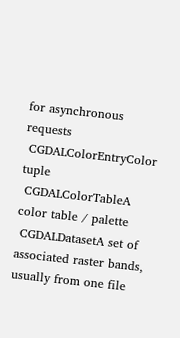for asynchronous requests
 CGDALColorEntryColor tuple
 CGDALColorTableA color table / palette
 CGDALDatasetA set of associated raster bands, usually from one file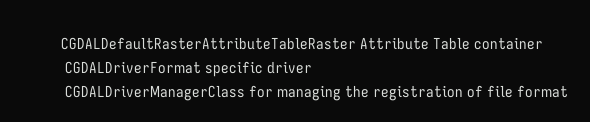CGDALDefaultRasterAttributeTableRaster Attribute Table container
 CGDALDriverFormat specific driver
 CGDALDriverManagerClass for managing the registration of file format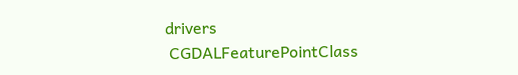drivers
 CGDALFeaturePointClass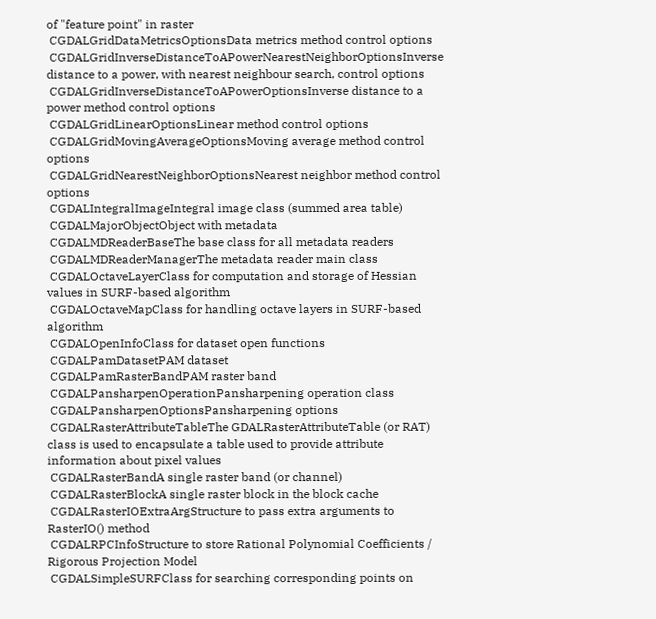of "feature point" in raster
 CGDALGridDataMetricsOptionsData metrics method control options
 CGDALGridInverseDistanceToAPowerNearestNeighborOptionsInverse distance to a power, with nearest neighbour search, control options
 CGDALGridInverseDistanceToAPowerOptionsInverse distance to a power method control options
 CGDALGridLinearOptionsLinear method control options
 CGDALGridMovingAverageOptionsMoving average method control options
 CGDALGridNearestNeighborOptionsNearest neighbor method control options
 CGDALIntegralImageIntegral image class (summed area table)
 CGDALMajorObjectObject with metadata
 CGDALMDReaderBaseThe base class for all metadata readers
 CGDALMDReaderManagerThe metadata reader main class
 CGDALOctaveLayerClass for computation and storage of Hessian values in SURF-based algorithm
 CGDALOctaveMapClass for handling octave layers in SURF-based algorithm
 CGDALOpenInfoClass for dataset open functions
 CGDALPamDatasetPAM dataset
 CGDALPamRasterBandPAM raster band
 CGDALPansharpenOperationPansharpening operation class
 CGDALPansharpenOptionsPansharpening options
 CGDALRasterAttributeTableThe GDALRasterAttributeTable (or RAT) class is used to encapsulate a table used to provide attribute information about pixel values
 CGDALRasterBandA single raster band (or channel)
 CGDALRasterBlockA single raster block in the block cache
 CGDALRasterIOExtraArgStructure to pass extra arguments to RasterIO() method
 CGDALRPCInfoStructure to store Rational Polynomial Coefficients / Rigorous Projection Model
 CGDALSimpleSURFClass for searching corresponding points on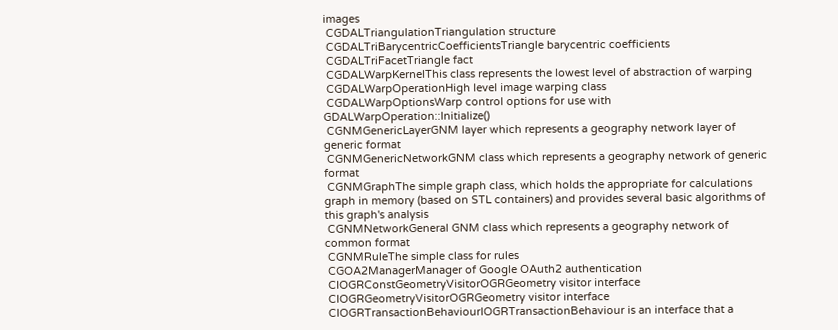images
 CGDALTriangulationTriangulation structure
 CGDALTriBarycentricCoefficientsTriangle barycentric coefficients
 CGDALTriFacetTriangle fact
 CGDALWarpKernelThis class represents the lowest level of abstraction of warping
 CGDALWarpOperationHigh level image warping class
 CGDALWarpOptionsWarp control options for use with GDALWarpOperation::Initialize()
 CGNMGenericLayerGNM layer which represents a geography network layer of generic format
 CGNMGenericNetworkGNM class which represents a geography network of generic format
 CGNMGraphThe simple graph class, which holds the appropriate for calculations graph in memory (based on STL containers) and provides several basic algorithms of this graph's analysis
 CGNMNetworkGeneral GNM class which represents a geography network of common format
 CGNMRuleThe simple class for rules
 CGOA2ManagerManager of Google OAuth2 authentication
 CIOGRConstGeometryVisitorOGRGeometry visitor interface
 CIOGRGeometryVisitorOGRGeometry visitor interface
 CIOGRTransactionBehaviourIOGRTransactionBehaviour is an interface that a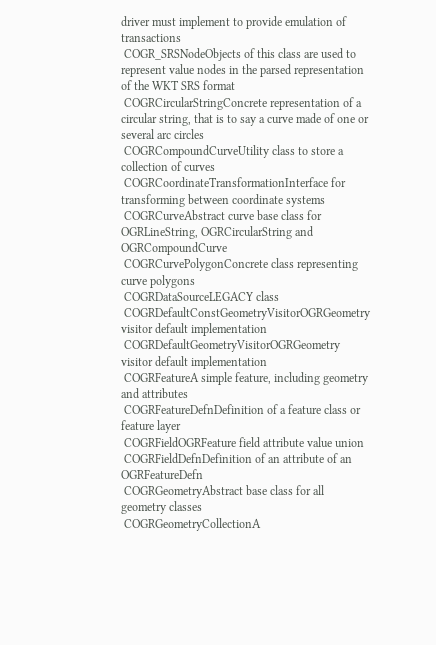driver must implement to provide emulation of transactions
 COGR_SRSNodeObjects of this class are used to represent value nodes in the parsed representation of the WKT SRS format
 COGRCircularStringConcrete representation of a circular string, that is to say a curve made of one or several arc circles
 COGRCompoundCurveUtility class to store a collection of curves
 COGRCoordinateTransformationInterface for transforming between coordinate systems
 COGRCurveAbstract curve base class for OGRLineString, OGRCircularString and OGRCompoundCurve
 COGRCurvePolygonConcrete class representing curve polygons
 COGRDataSourceLEGACY class
 COGRDefaultConstGeometryVisitorOGRGeometry visitor default implementation
 COGRDefaultGeometryVisitorOGRGeometry visitor default implementation
 COGRFeatureA simple feature, including geometry and attributes
 COGRFeatureDefnDefinition of a feature class or feature layer
 COGRFieldOGRFeature field attribute value union
 COGRFieldDefnDefinition of an attribute of an OGRFeatureDefn
 COGRGeometryAbstract base class for all geometry classes
 COGRGeometryCollectionA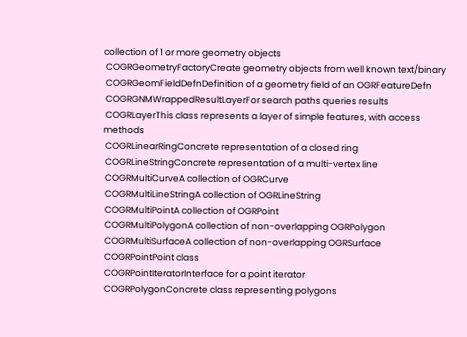collection of 1 or more geometry objects
 COGRGeometryFactoryCreate geometry objects from well known text/binary
 COGRGeomFieldDefnDefinition of a geometry field of an OGRFeatureDefn
 COGRGNMWrappedResultLayerFor search paths queries results
 COGRLayerThis class represents a layer of simple features, with access methods
 COGRLinearRingConcrete representation of a closed ring
 COGRLineStringConcrete representation of a multi-vertex line
 COGRMultiCurveA collection of OGRCurve
 COGRMultiLineStringA collection of OGRLineString
 COGRMultiPointA collection of OGRPoint
 COGRMultiPolygonA collection of non-overlapping OGRPolygon
 COGRMultiSurfaceA collection of non-overlapping OGRSurface
 COGRPointPoint class
 COGRPointIteratorInterface for a point iterator
 COGRPolygonConcrete class representing polygons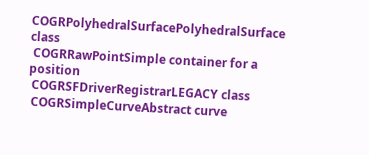COGRPolyhedralSurfacePolyhedralSurface class
 COGRRawPointSimple container for a position
 COGRSFDriverRegistrarLEGACY class
 COGRSimpleCurveAbstract curve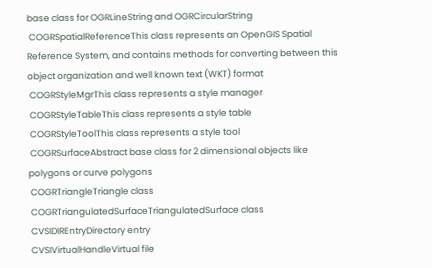base class for OGRLineString and OGRCircularString
 COGRSpatialReferenceThis class represents an OpenGIS Spatial Reference System, and contains methods for converting between this object organization and well known text (WKT) format
 COGRStyleMgrThis class represents a style manager
 COGRStyleTableThis class represents a style table
 COGRStyleToolThis class represents a style tool
 COGRSurfaceAbstract base class for 2 dimensional objects like polygons or curve polygons
 COGRTriangleTriangle class
 COGRTriangulatedSurfaceTriangulatedSurface class
 CVSIDIREntryDirectory entry
 CVSIVirtualHandleVirtual file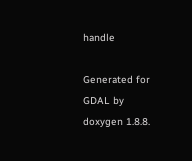handle

Generated for GDAL by doxygen 1.8.8.